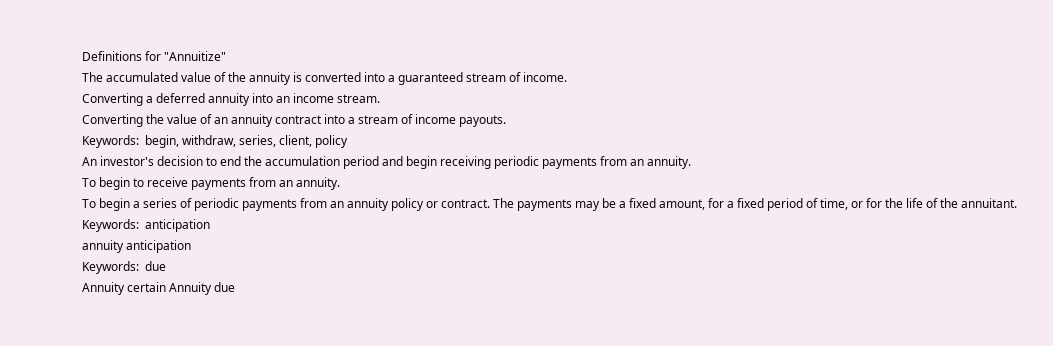Definitions for "Annuitize"
The accumulated value of the annuity is converted into a guaranteed stream of income.
Converting a deferred annuity into an income stream.
Converting the value of an annuity contract into a stream of income payouts.
Keywords:  begin, withdraw, series, client, policy
An investor's decision to end the accumulation period and begin receiving periodic payments from an annuity.
To begin to receive payments from an annuity.
To begin a series of periodic payments from an annuity policy or contract. The payments may be a fixed amount, for a fixed period of time, or for the life of the annuitant.
Keywords:  anticipation
annuity anticipation
Keywords:  due
Annuity certain Annuity due